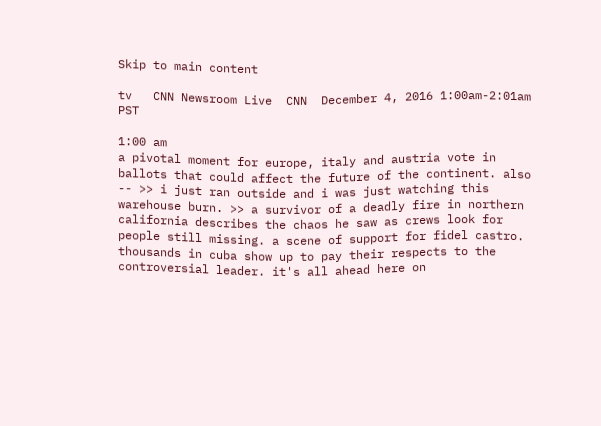Skip to main content

tv   CNN Newsroom Live  CNN  December 4, 2016 1:00am-2:01am PST

1:00 am
a pivotal moment for europe, italy and austria vote in ballots that could affect the future of the continent. also -- >> i just ran outside and i was just watching this warehouse burn. >> a survivor of a deadly fire in northern california describes the chaos he saw as crews look for people still missing. a scene of support for fidel castro. thousands in cuba show up to pay their respects to the controversial leader. it's all ahead here on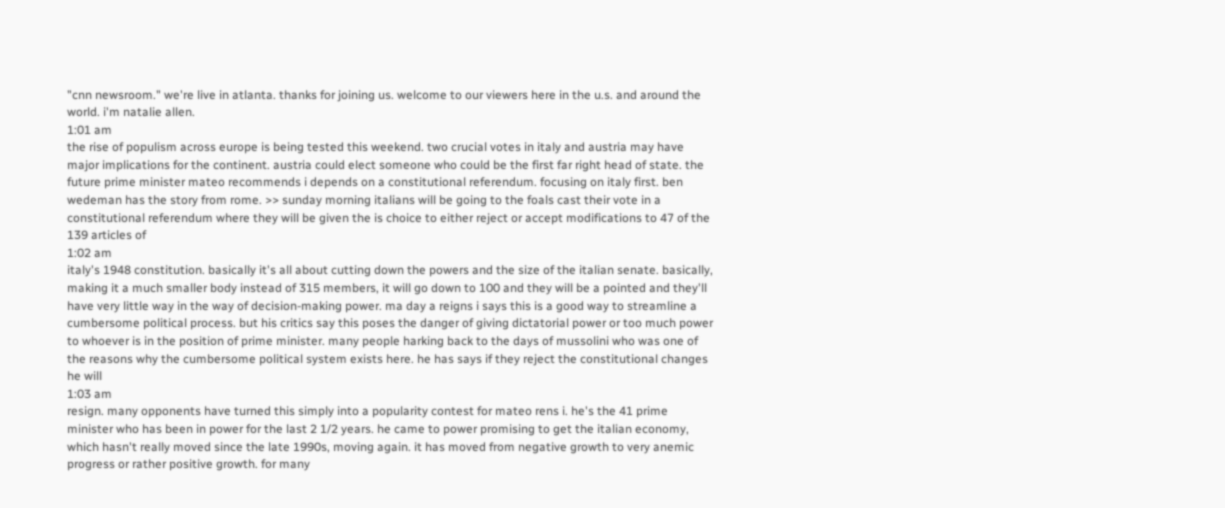"cnn newsroom." we're live in atlanta. thanks for joining us. welcome to our viewers here in the u.s. and around the world. i'm natalie allen.
1:01 am
the rise of populism across europe is being tested this weekend. two crucial votes in italy and austria may have major implications for the continent. austria could elect someone who could be the first far right head of state. the future prime minister mateo recommends i depends on a constitutional referendum. focusing on italy first. ben wedeman has the story from rome. >> sunday morning italians will be going to the foals cast their vote in a constitutional referendum where they will be given the is choice to either reject or accept modifications to 47 of the 139 articles of
1:02 am
italy's 1948 constitution. basically it's all about cutting down the powers and the size of the italian senate. basically, making it a much smaller body instead of 315 members, it will go down to 100 and they will be a pointed and they'll have very little way in the way of decision-making power. ma day a reigns i says this is a good way to streamline a cumbersome political process. but his critics say this poses the danger of giving dictatorial power or too much power to whoever is in the position of prime minister. many people harking back to the days of mussolini who was one of the reasons why the cumbersome political system exists here. he has says if they reject the constitutional changes he will
1:03 am
resign. many opponents have turned this simply into a popularity contest for mateo rens i. he's the 41 prime minister who has been in power for the last 2 1/2 years. he came to power promising to get the italian economy, which hasn't really moved since the late 1990s, moving again. it has moved from negative growth to very anemic progress or rather positive growth. for many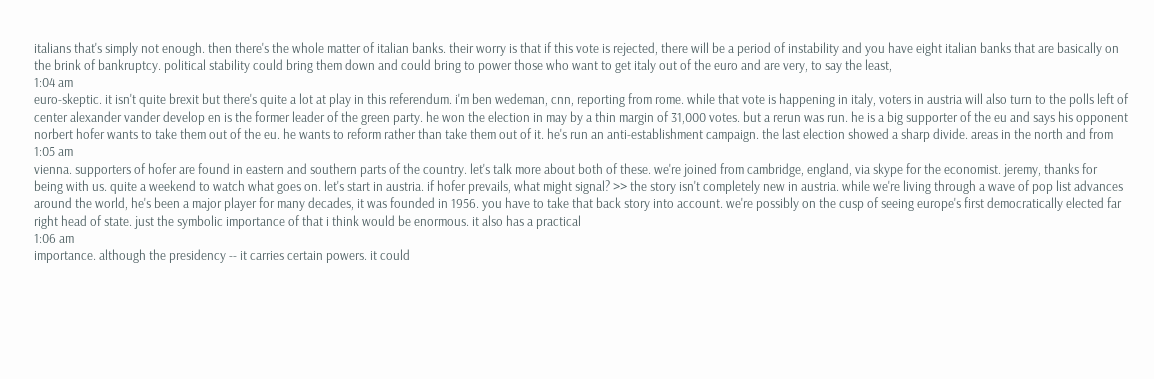italians that's simply not enough. then there's the whole matter of italian banks. their worry is that if this vote is rejected, there will be a period of instability and you have eight italian banks that are basically on the brink of bankruptcy. political stability could bring them down and could bring to power those who want to get italy out of the euro and are very, to say the least,
1:04 am
euro-skeptic. it isn't quite brexit but there's quite a lot at play in this referendum. i'm ben wedeman, cnn, reporting from rome. while that vote is happening in italy, voters in austria will also turn to the polls left of center alexander vander develop en is the former leader of the green party. he won the election in may by a thin margin of 31,000 votes. but a rerun was run. he is a big supporter of the eu and says his opponent norbert hofer wants to take them out of the eu. he wants to reform rather than take them out of it. he's run an anti-establishment campaign. the last election showed a sharp divide. areas in the north and from
1:05 am
vienna. supporters of hofer are found in eastern and southern parts of the country. let's talk more about both of these. we're joined from cambridge, england, via skype for the economist. jeremy, thanks for being with us. quite a weekend to watch what goes on. let's start in austria. if hofer prevails, what might signal? >> the story isn't completely new in austria. while we're living through a wave of pop list advances around the world, he's been a major player for many decades, it was founded in 1956. you have to take that back story into account. we're possibly on the cusp of seeing europe's first democratically elected far right head of state. just the symbolic importance of that i think would be enormous. it also has a practical
1:06 am
importance. although the presidency -- it carries certain powers. it could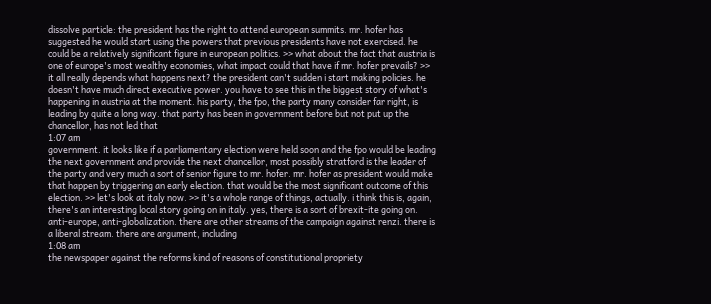dissolve particle: the president has the right to attend european summits. mr. hofer has suggested he would start using the powers that previous presidents have not exercised. he could be a relatively significant figure in european politics. >> what about the fact that austria is one of europe's most wealthy economies, what impact could that have if mr. hofer prevails? >> it all really depends what happens next? the president can't sudden i start making policies. he doesn't have much direct executive power. you have to see this in the biggest story of what's happening in austria at the moment. his party, the fpo, the party many consider far right, is leading by quite a long way. that party has been in government before but not put up the chancellor, has not led that
1:07 am
government. it looks like if a parliamentary election were held soon and the fpo would be leading the next government and provide the next chancellor, most possibly stratford is the leader of the party and very much a sort of senior figure to mr. hofer. mr. hofer as president would make that happen by triggering an early election. that would be the most significant outcome of this election. >> let's look at italy now. >> it's a whole range of things, actually. i think this is, again, there's an interesting local story going on in italy. yes, there is a sort of brexit-ite going on. anti-europe, anti-globalization. there are other streams of the campaign against renzi. there is a liberal stream. there are argument, including
1:08 am
the newspaper against the reforms kind of reasons of constitutional propriety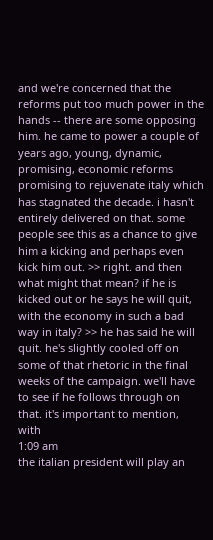and we're concerned that the reforms put too much power in the hands -- there are some opposing him. he came to power a couple of years ago, young, dynamic, promising, economic reforms promising to rejuvenate italy which has stagnated the decade. i hasn't entirely delivered on that. some people see this as a chance to give him a kicking and perhaps even kick him out. >> right. and then what might that mean? if he is kicked out or he says he will quit, with the economy in such a bad way in italy? >> he has said he will quit. he's slightly cooled off on some of that rhetoric in the final weeks of the campaign. we'll have to see if he follows through on that. it's important to mention, with
1:09 am
the italian president will play an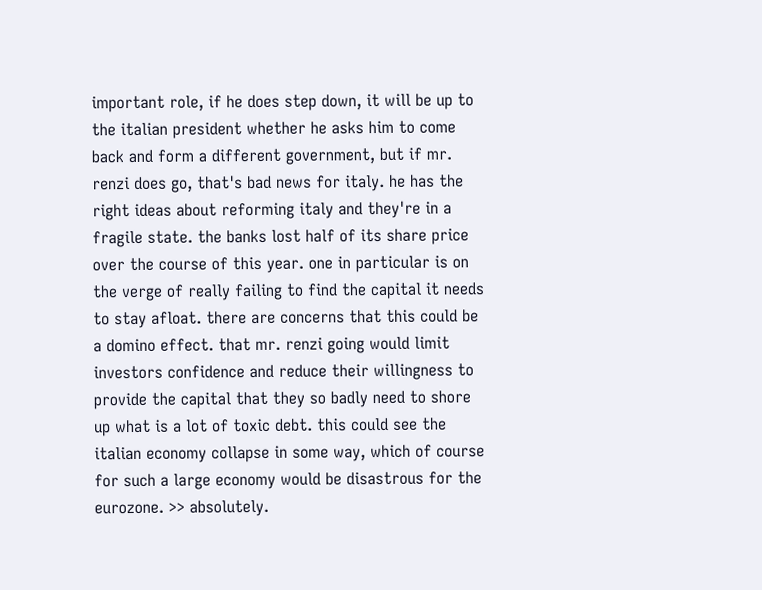important role, if he does step down, it will be up to the italian president whether he asks him to come back and form a different government, but if mr. renzi does go, that's bad news for italy. he has the right ideas about reforming italy and they're in a fragile state. the banks lost half of its share price over the course of this year. one in particular is on the verge of really failing to find the capital it needs to stay afloat. there are concerns that this could be a domino effect. that mr. renzi going would limit investors confidence and reduce their willingness to provide the capital that they so badly need to shore up what is a lot of toxic debt. this could see the italian economy collapse in some way, which of course for such a large economy would be disastrous for the eurozone. >> absolutely.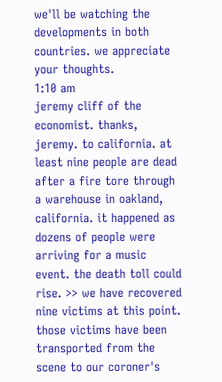we'll be watching the developments in both countries. we appreciate your thoughts.
1:10 am
jeremy cliff of the economist. thanks, jeremy. to california. at least nine people are dead after a fire tore through a warehouse in oakland, california. it happened as dozens of people were arriving for a music event. the death toll could rise. >> we have recovered nine victims at this point. those victims have been transported from the scene to our coroner's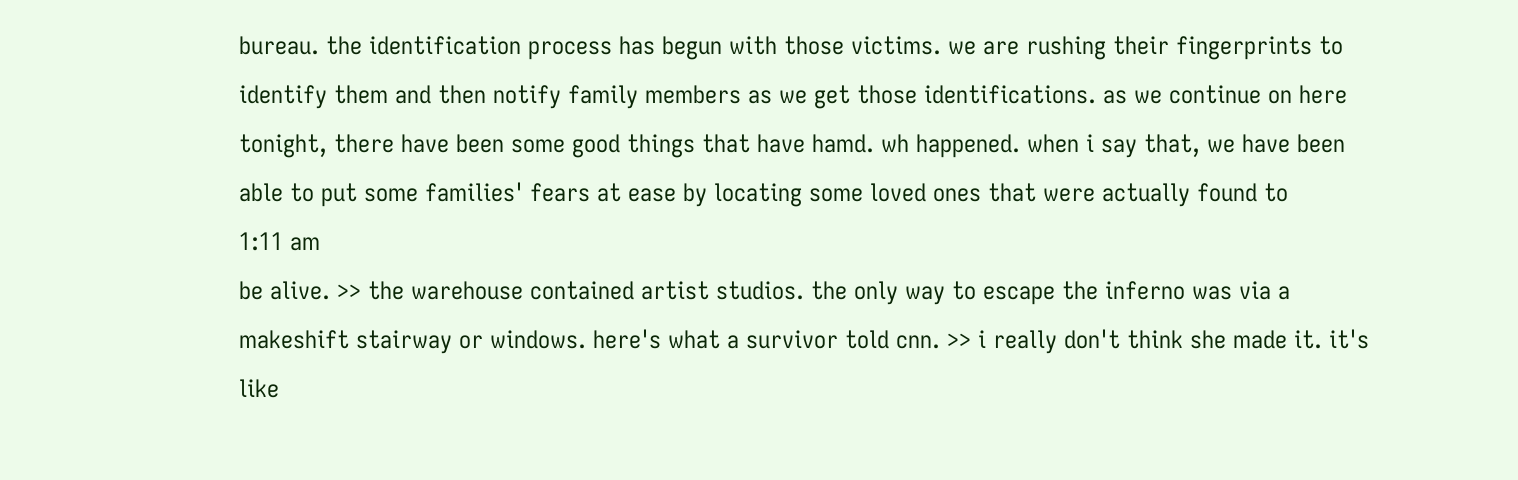bureau. the identification process has begun with those victims. we are rushing their fingerprints to identify them and then notify family members as we get those identifications. as we continue on here tonight, there have been some good things that have hamd. wh happened. when i say that, we have been able to put some families' fears at ease by locating some loved ones that were actually found to
1:11 am
be alive. >> the warehouse contained artist studios. the only way to escape the inferno was via a makeshift stairway or windows. here's what a survivor told cnn. >> i really don't think she made it. it's like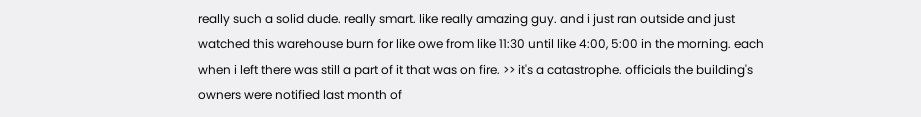really such a solid dude. really smart. like really amazing guy. and i just ran outside and just watched this warehouse burn for like owe from like 11:30 until like 4:00, 5:00 in the morning. each when i left there was still a part of it that was on fire. >> it's a catastrophe. officials the building's owners were notified last month of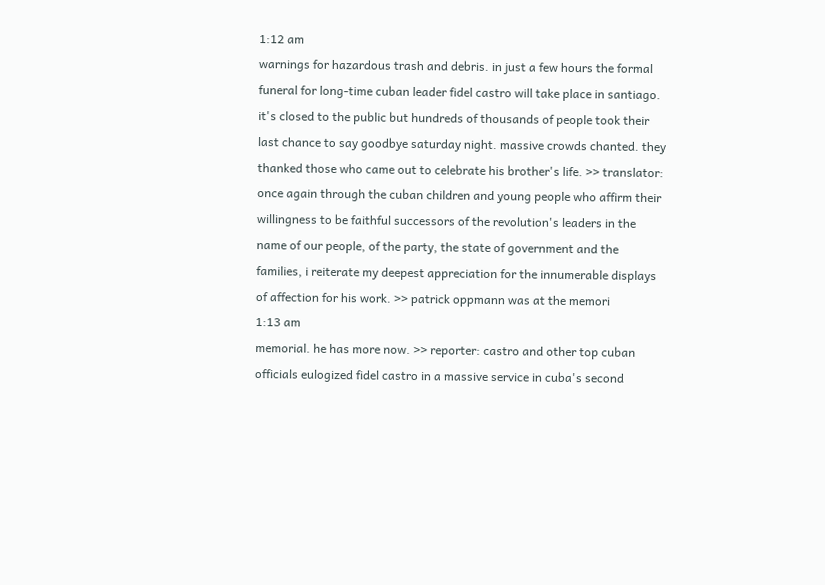1:12 am
warnings for hazardous trash and debris. in just a few hours the formal funeral for long-time cuban leader fidel castro will take place in santiago. it's closed to the public but hundreds of thousands of people took their last chance to say goodbye saturday night. massive crowds chanted. they thanked those who came out to celebrate his brother's life. >> translator: once again through the cuban children and young people who affirm their willingness to be faithful successors of the revolution's leaders in the name of our people, of the party, the state of government and the families, i reiterate my deepest appreciation for the innumerable displays of affection for his work. >> patrick oppmann was at the memori
1:13 am
memorial. he has more now. >> reporter: castro and other top cuban officials eulogized fidel castro in a massive service in cuba's second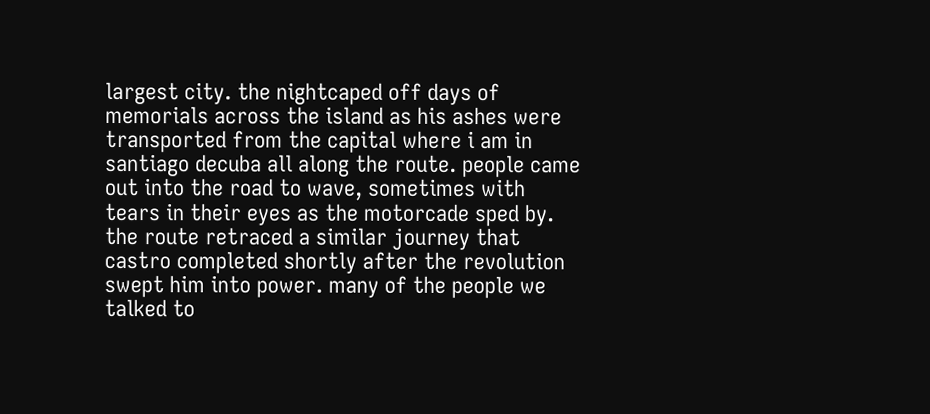largest city. the nightcaped off days of memorials across the island as his ashes were transported from the capital where i am in santiago decuba all along the route. people came out into the road to wave, sometimes with tears in their eyes as the motorcade sped by. the route retraced a similar journey that castro completed shortly after the revolution swept him into power. many of the people we talked to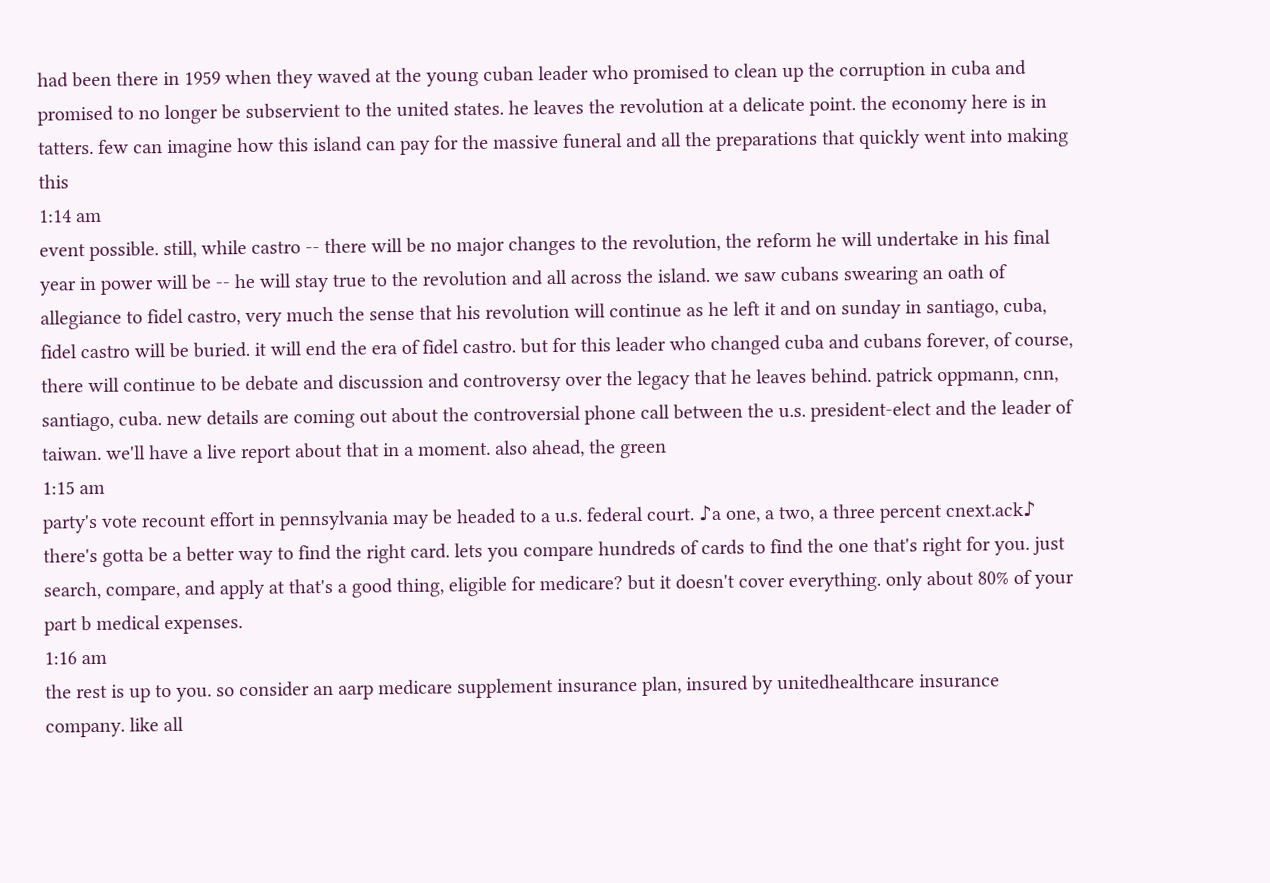had been there in 1959 when they waved at the young cuban leader who promised to clean up the corruption in cuba and promised to no longer be subservient to the united states. he leaves the revolution at a delicate point. the economy here is in tatters. few can imagine how this island can pay for the massive funeral and all the preparations that quickly went into making this
1:14 am
event possible. still, while castro -- there will be no major changes to the revolution, the reform he will undertake in his final year in power will be -- he will stay true to the revolution and all across the island. we saw cubans swearing an oath of allegiance to fidel castro, very much the sense that his revolution will continue as he left it and on sunday in santiago, cuba, fidel castro will be buried. it will end the era of fidel castro. but for this leader who changed cuba and cubans forever, of course, there will continue to be debate and discussion and controversy over the legacy that he leaves behind. patrick oppmann, cnn, santiago, cuba. new details are coming out about the controversial phone call between the u.s. president-elect and the leader of taiwan. we'll have a live report about that in a moment. also ahead, the green
1:15 am
party's vote recount effort in pennsylvania may be headed to a u.s. federal court. ♪a one, a two, a three percent cnext.ack♪ there's gotta be a better way to find the right card. lets you compare hundreds of cards to find the one that's right for you. just search, compare, and apply at that's a good thing, eligible for medicare? but it doesn't cover everything. only about 80% of your part b medical expenses.
1:16 am
the rest is up to you. so consider an aarp medicare supplement insurance plan, insured by unitedhealthcare insurance company. like all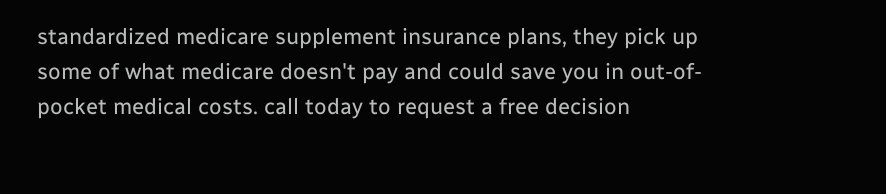standardized medicare supplement insurance plans, they pick up some of what medicare doesn't pay and could save you in out-of-pocket medical costs. call today to request a free decision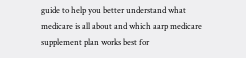guide to help you better understand what medicare is all about and which aarp medicare supplement plan works best for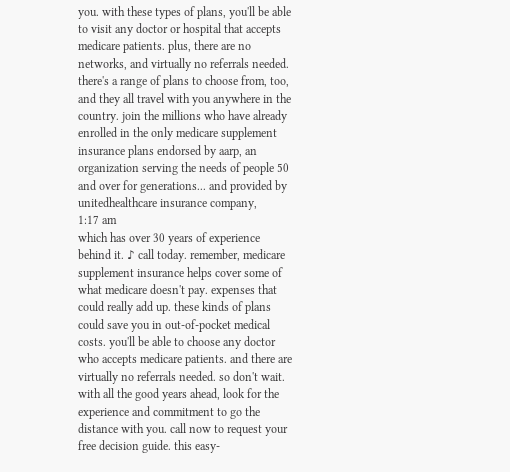you. with these types of plans, you'll be able to visit any doctor or hospital that accepts medicare patients. plus, there are no networks, and virtually no referrals needed. there's a range of plans to choose from, too, and they all travel with you anywhere in the country. join the millions who have already enrolled in the only medicare supplement insurance plans endorsed by aarp, an organization serving the needs of people 50 and over for generations... and provided by unitedhealthcare insurance company,
1:17 am
which has over 30 years of experience behind it. ♪ call today. remember, medicare supplement insurance helps cover some of what medicare doesn't pay. expenses that could really add up. these kinds of plans could save you in out-of-pocket medical costs. you'll be able to choose any doctor who accepts medicare patients. and there are virtually no referrals needed. so don't wait. with all the good years ahead, look for the experience and commitment to go the distance with you. call now to request your free decision guide. this easy-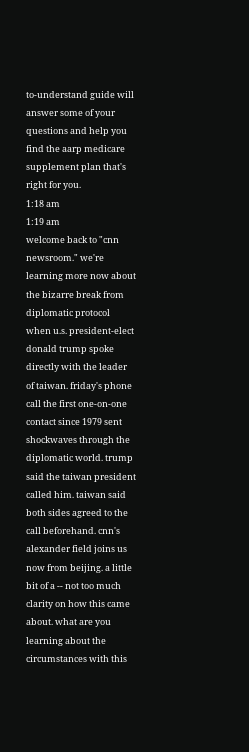to-understand guide will answer some of your questions and help you find the aarp medicare supplement plan that's right for you.
1:18 am
1:19 am
welcome back to "cnn newsroom." we're learning more now about the bizarre break from diplomatic protocol when u.s. president-elect donald trump spoke directly with the leader of taiwan. friday's phone call the first one-on-one contact since 1979 sent shockwaves through the diplomatic world. trump said the taiwan president called him. taiwan said both sides agreed to the call beforehand. cnn's alexander field joins us now from beijing. a little bit of a -- not too much clarity on how this came about. what are you learning about the circumstances with this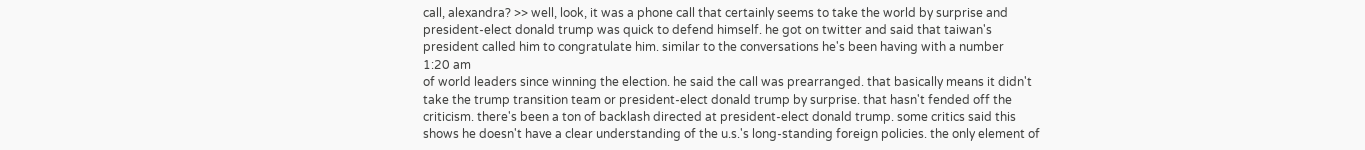call, alexandra? >> well, look, it was a phone call that certainly seems to take the world by surprise and president-elect donald trump was quick to defend himself. he got on twitter and said that taiwan's president called him to congratulate him. similar to the conversations he's been having with a number
1:20 am
of world leaders since winning the election. he said the call was prearranged. that basically means it didn't take the trump transition team or president-elect donald trump by surprise. that hasn't fended off the criticism. there's been a ton of backlash directed at president-elect donald trump. some critics said this shows he doesn't have a clear understanding of the u.s.'s long-standing foreign policies. the only element of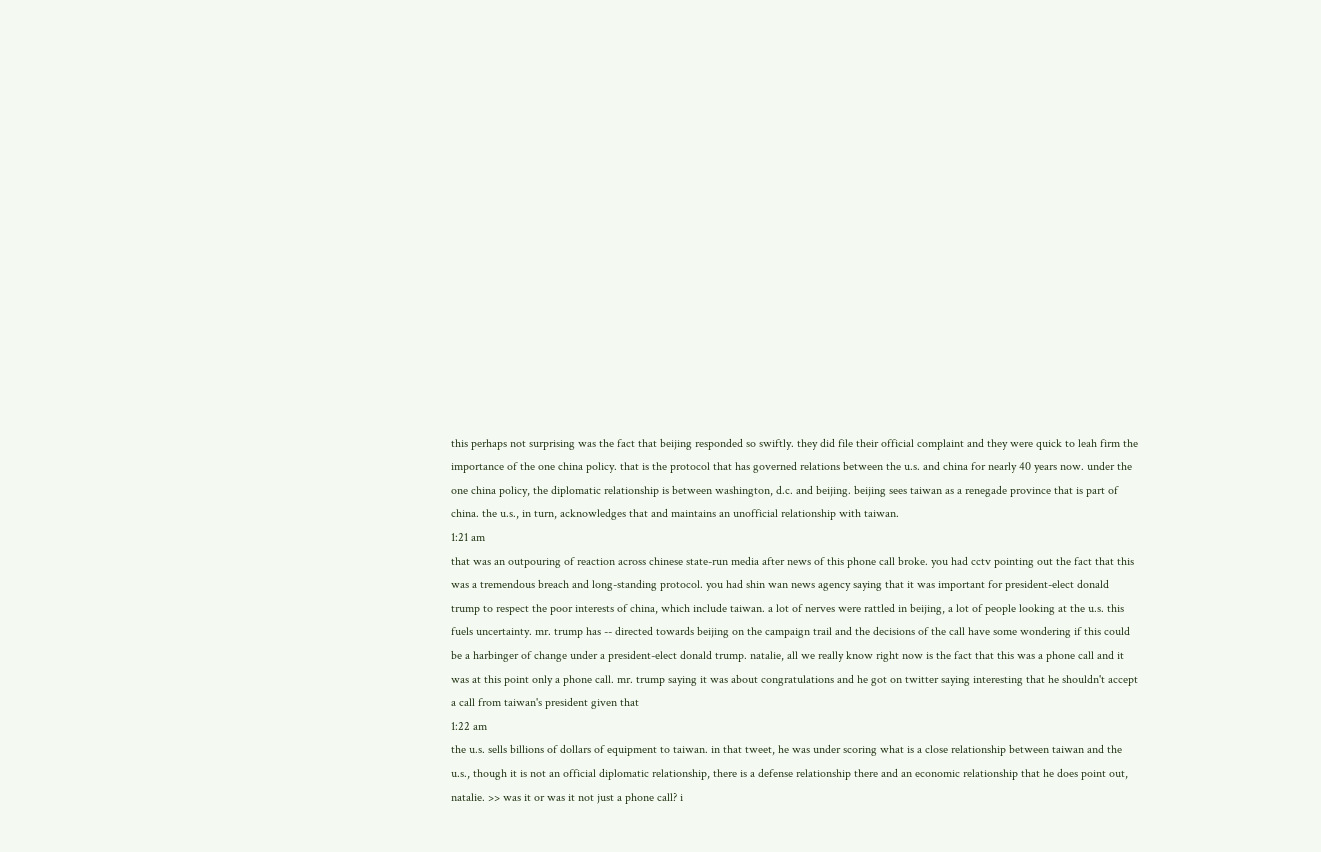this perhaps not surprising was the fact that beijing responded so swiftly. they did file their official complaint and they were quick to leah firm the importance of the one china policy. that is the protocol that has governed relations between the u.s. and china for nearly 40 years now. under the one china policy, the diplomatic relationship is between washington, d.c. and beijing. beijing sees taiwan as a renegade province that is part of china. the u.s., in turn, acknowledges that and maintains an unofficial relationship with taiwan.
1:21 am
that was an outpouring of reaction across chinese state-run media after news of this phone call broke. you had cctv pointing out the fact that this was a tremendous breach and long-standing protocol. you had shin wan news agency saying that it was important for president-elect donald trump to respect the poor interests of china, which include taiwan. a lot of nerves were rattled in beijing, a lot of people looking at the u.s. this fuels uncertainty. mr. trump has -- directed towards beijing on the campaign trail and the decisions of the call have some wondering if this could be a harbinger of change under a president-elect donald trump. natalie, all we really know right now is the fact that this was a phone call and it was at this point only a phone call. mr. trump saying it was about congratulations and he got on twitter saying interesting that he shouldn't accept a call from taiwan's president given that
1:22 am
the u.s. sells billions of dollars of equipment to taiwan. in that tweet, he was under scoring what is a close relationship between taiwan and the u.s., though it is not an official diplomatic relationship, there is a defense relationship there and an economic relationship that he does point out, natalie. >> was it or was it not just a phone call? i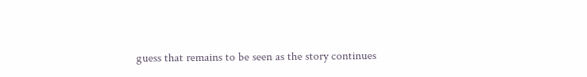guess that remains to be seen as the story continues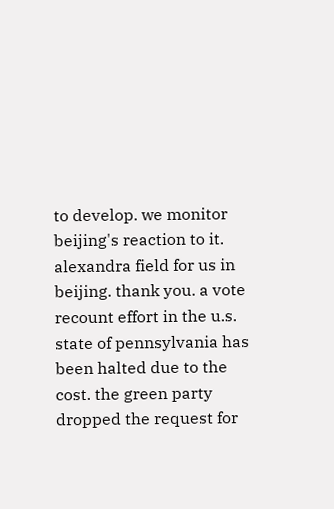to develop. we monitor beijing's reaction to it. alexandra field for us in beijing. thank you. a vote recount effort in the u.s. state of pennsylvania has been halted due to the cost. the green party dropped the request for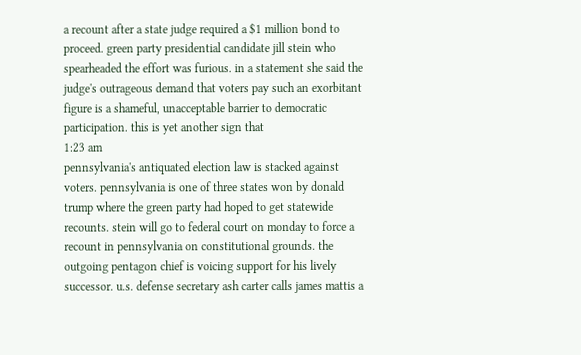a recount after a state judge required a $1 million bond to proceed. green party presidential candidate jill stein who spearheaded the effort was furious. in a statement she said the judge's outrageous demand that voters pay such an exorbitant figure is a shameful, unacceptable barrier to democratic participation. this is yet another sign that
1:23 am
pennsylvania's antiquated election law is stacked against voters. pennsylvania is one of three states won by donald trump where the green party had hoped to get statewide recounts. stein will go to federal court on monday to force a recount in pennsylvania on constitutional grounds. the outgoing pentagon chief is voicing support for his lively successor. u.s. defense secretary ash carter calls james mattis a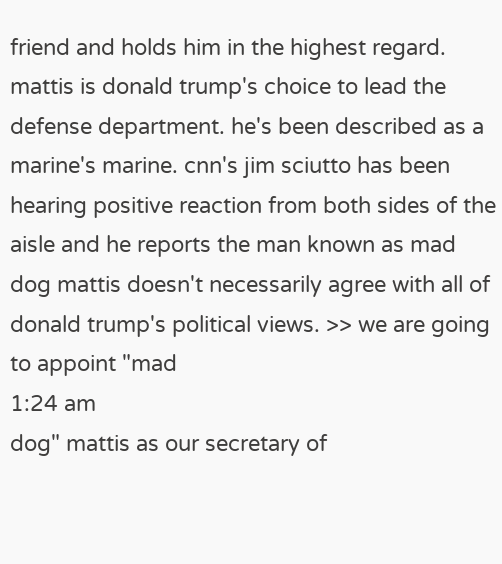friend and holds him in the highest regard. mattis is donald trump's choice to lead the defense department. he's been described as a marine's marine. cnn's jim sciutto has been hearing positive reaction from both sides of the aisle and he reports the man known as mad dog mattis doesn't necessarily agree with all of donald trump's political views. >> we are going to appoint "mad
1:24 am
dog" mattis as our secretary of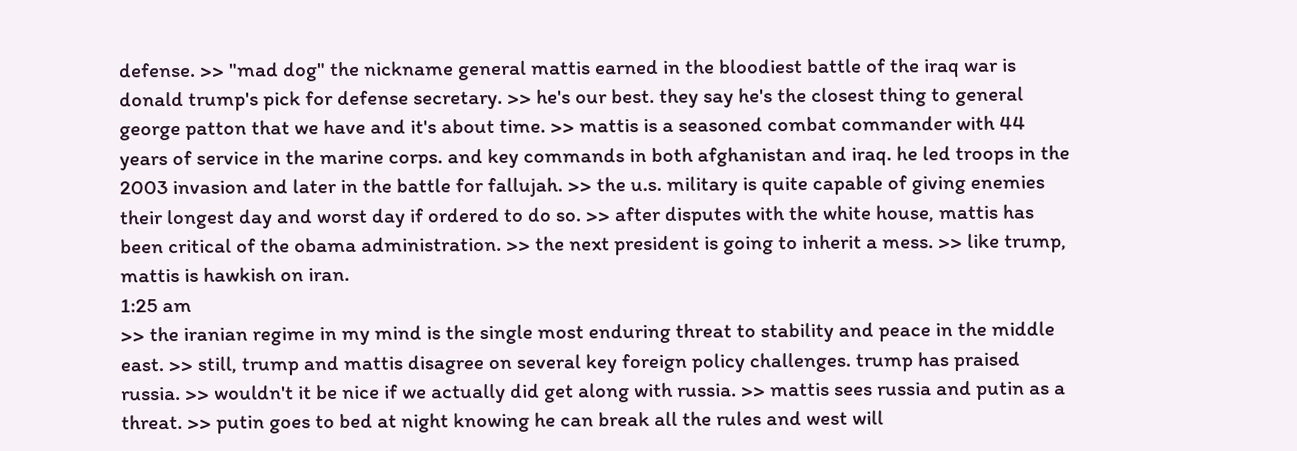defense. >> "mad dog" the nickname general mattis earned in the bloodiest battle of the iraq war is donald trump's pick for defense secretary. >> he's our best. they say he's the closest thing to general george patton that we have and it's about time. >> mattis is a seasoned combat commander with 44 years of service in the marine corps. and key commands in both afghanistan and iraq. he led troops in the 2003 invasion and later in the battle for fallujah. >> the u.s. military is quite capable of giving enemies their longest day and worst day if ordered to do so. >> after disputes with the white house, mattis has been critical of the obama administration. >> the next president is going to inherit a mess. >> like trump, mattis is hawkish on iran.
1:25 am
>> the iranian regime in my mind is the single most enduring threat to stability and peace in the middle east. >> still, trump and mattis disagree on several key foreign policy challenges. trump has praised russia. >> wouldn't it be nice if we actually did get along with russia. >> mattis sees russia and putin as a threat. >> putin goes to bed at night knowing he can break all the rules and west will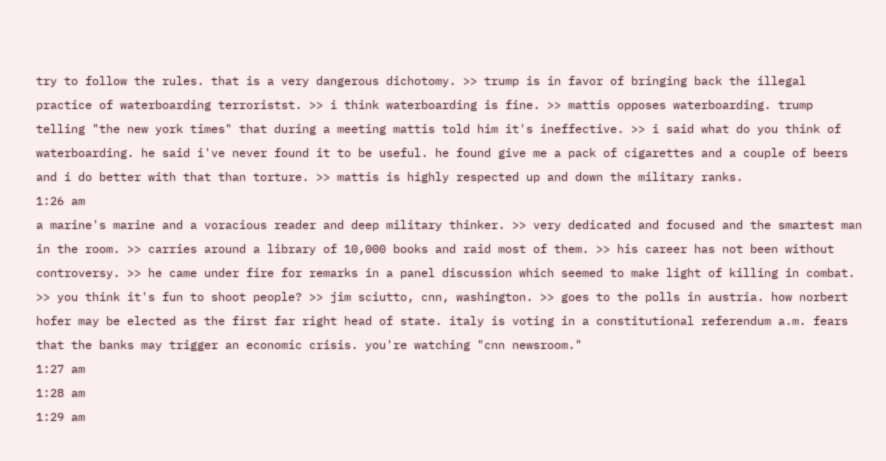try to follow the rules. that is a very dangerous dichotomy. >> trump is in favor of bringing back the illegal practice of waterboarding terroristst. >> i think waterboarding is fine. >> mattis opposes waterboarding. trump telling "the new york times" that during a meeting mattis told him it's ineffective. >> i said what do you think of waterboarding. he said i've never found it to be useful. he found give me a pack of cigarettes and a couple of beers and i do better with that than torture. >> mattis is highly respected up and down the military ranks.
1:26 am
a marine's marine and a voracious reader and deep military thinker. >> very dedicated and focused and the smartest man in the room. >> carries around a library of 10,000 books and raid most of them. >> his career has not been without controversy. >> he came under fire for remarks in a panel discussion which seemed to make light of killing in combat. >> you think it's fun to shoot people? >> jim sciutto, cnn, washington. >> goes to the polls in austria. how norbert hofer may be elected as the first far right head of state. italy is voting in a constitutional referendum a.m. fears that the banks may trigger an economic crisis. you're watching "cnn newsroom."
1:27 am
1:28 am
1:29 am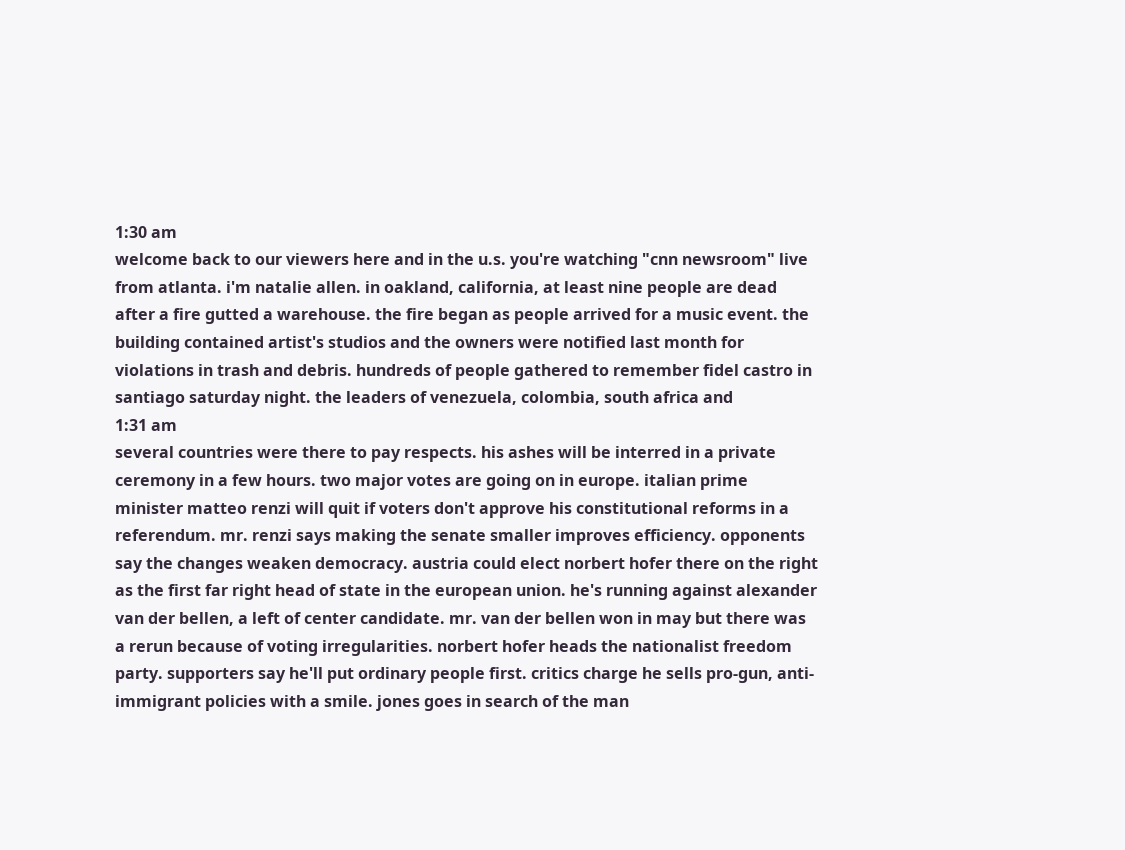1:30 am
welcome back to our viewers here and in the u.s. you're watching "cnn newsroom" live from atlanta. i'm natalie allen. in oakland, california, at least nine people are dead after a fire gutted a warehouse. the fire began as people arrived for a music event. the building contained artist's studios and the owners were notified last month for violations in trash and debris. hundreds of people gathered to remember fidel castro in santiago saturday night. the leaders of venezuela, colombia, south africa and
1:31 am
several countries were there to pay respects. his ashes will be interred in a private ceremony in a few hours. two major votes are going on in europe. italian prime minister matteo renzi will quit if voters don't approve his constitutional reforms in a referendum. mr. renzi says making the senate smaller improves efficiency. opponents say the changes weaken democracy. austria could elect norbert hofer there on the right as the first far right head of state in the european union. he's running against alexander van der bellen, a left of center candidate. mr. van der bellen won in may but there was a rerun because of voting irregularities. norbert hofer heads the nationalist freedom party. supporters say he'll put ordinary people first. critics charge he sells pro-gun, anti-immigrant policies with a smile. jones goes in search of the man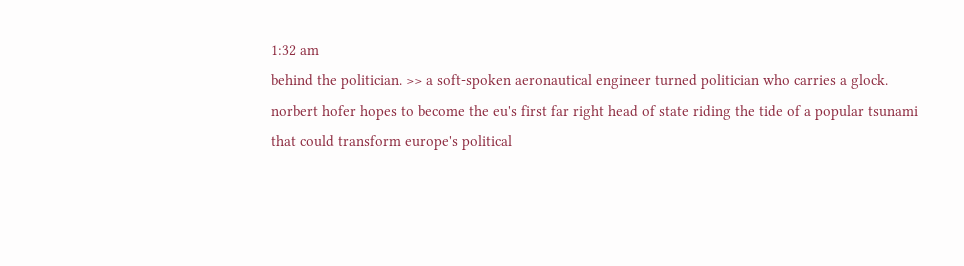1:32 am
behind the politician. >> a soft-spoken aeronautical engineer turned politician who carries a glock. norbert hofer hopes to become the eu's first far right head of state riding the tide of a popular tsunami that could transform europe's political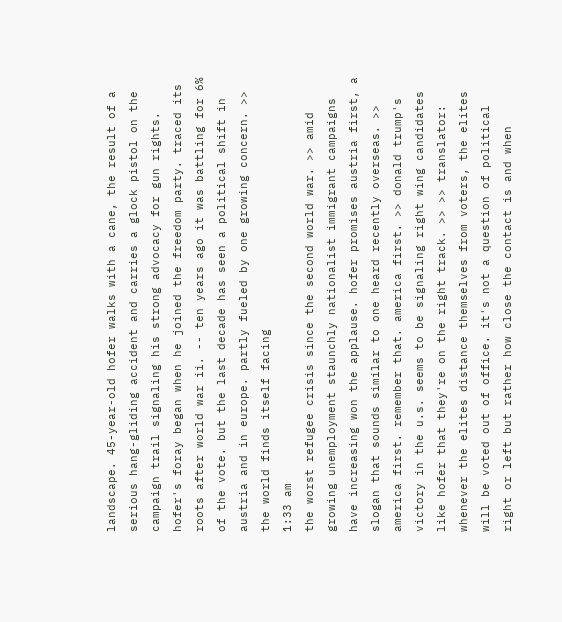landscape. 45-year-old hofer walks with a cane, the result of a serious hang-gliding accident and carries a glock pistol on the campaign trail signaling his strong advocacy for gun rights. hofer's foray began when he joined the freedom party. traced its roots after world war ii. -- ten years ago it was battling for 6% of the vote. but the last decade has seen a political shift in austria and in europe. partly fueled by one growing concern. >> the world finds itself facing
1:33 am
the worst refugee crisis since the second world war. >> amid growing unemployment staunchly nationalist immigrant campaigns have increasing won the applause. hofer promises austria first, a slogan that sounds similar to one heard recently overseas. >> america first. remember that. america first. >> donald trump's victory in the u.s. seems to be signaling right wing candidates like hofer that they're on the right track. >> >> translator: whenever the elites distance themselves from voters, the elites will be voted out of office. it's not a question of political right or left but rather how close the contact is and when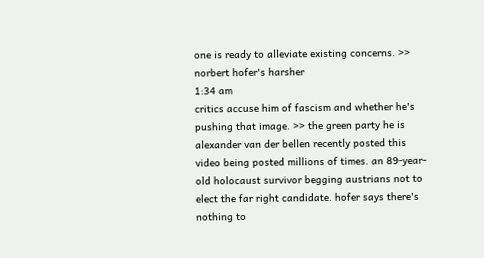one is ready to alleviate existing concerns. >> norbert hofer's harsher
1:34 am
critics accuse him of fascism and whether he's pushing that image. >> the green party he is alexander van der bellen recently posted this video being posted millions of times. an 89-year-old holocaust survivor begging austrians not to elect the far right candidate. hofer says there's nothing to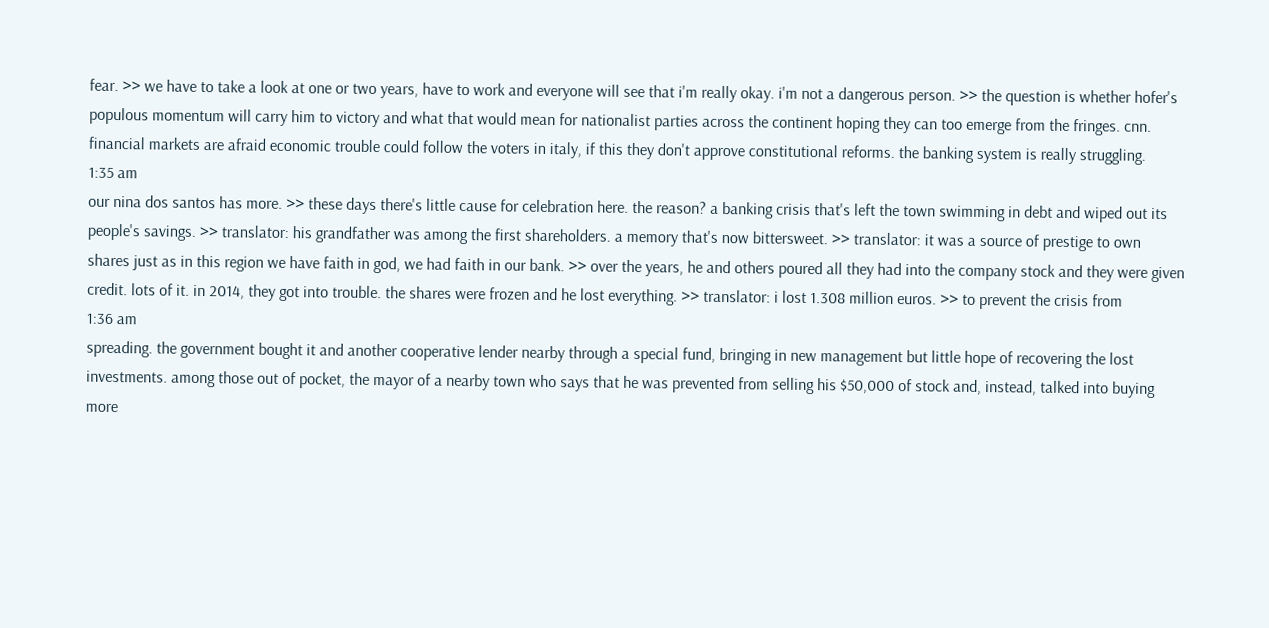fear. >> we have to take a look at one or two years, have to work and everyone will see that i'm really okay. i'm not a dangerous person. >> the question is whether hofer's populous momentum will carry him to victory and what that would mean for nationalist parties across the continent hoping they can too emerge from the fringes. cnn. financial markets are afraid economic trouble could follow the voters in italy, if this they don't approve constitutional reforms. the banking system is really struggling.
1:35 am
our nina dos santos has more. >> these days there's little cause for celebration here. the reason? a banking crisis that's left the town swimming in debt and wiped out its people's savings. >> translator: his grandfather was among the first shareholders. a memory that's now bittersweet. >> translator: it was a source of prestige to own shares just as in this region we have faith in god, we had faith in our bank. >> over the years, he and others poured all they had into the company stock and they were given credit. lots of it. in 2014, they got into trouble. the shares were frozen and he lost everything. >> translator: i lost 1.308 million euros. >> to prevent the crisis from
1:36 am
spreading. the government bought it and another cooperative lender nearby through a special fund, bringing in new management but little hope of recovering the lost investments. among those out of pocket, the mayor of a nearby town who says that he was prevented from selling his $50,000 of stock and, instead, talked into buying more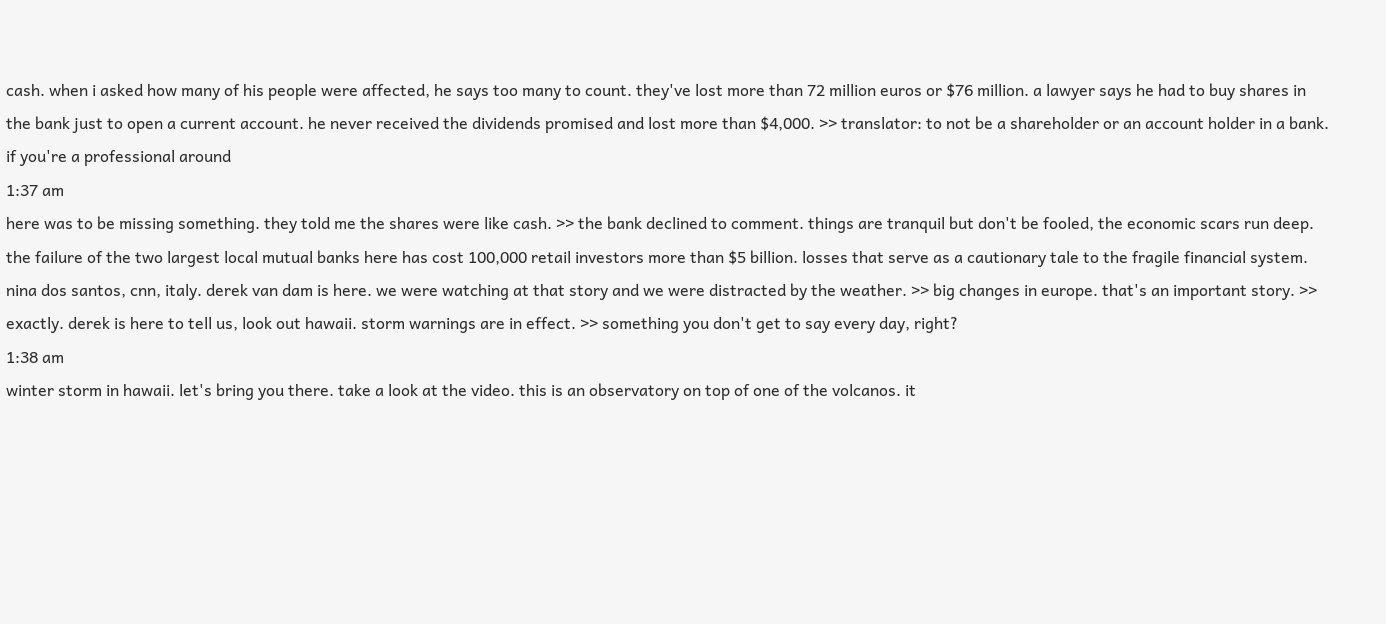cash. when i asked how many of his people were affected, he says too many to count. they've lost more than 72 million euros or $76 million. a lawyer says he had to buy shares in the bank just to open a current account. he never received the dividends promised and lost more than $4,000. >> translator: to not be a shareholder or an account holder in a bank. if you're a professional around
1:37 am
here was to be missing something. they told me the shares were like cash. >> the bank declined to comment. things are tranquil but don't be fooled, the economic scars run deep. the failure of the two largest local mutual banks here has cost 100,000 retail investors more than $5 billion. losses that serve as a cautionary tale to the fragile financial system. nina dos santos, cnn, italy. derek van dam is here. we were watching at that story and we were distracted by the weather. >> big changes in europe. that's an important story. >> exactly. derek is here to tell us, look out hawaii. storm warnings are in effect. >> something you don't get to say every day, right?
1:38 am
winter storm in hawaii. let's bring you there. take a look at the video. this is an observatory on top of one of the volcanos. it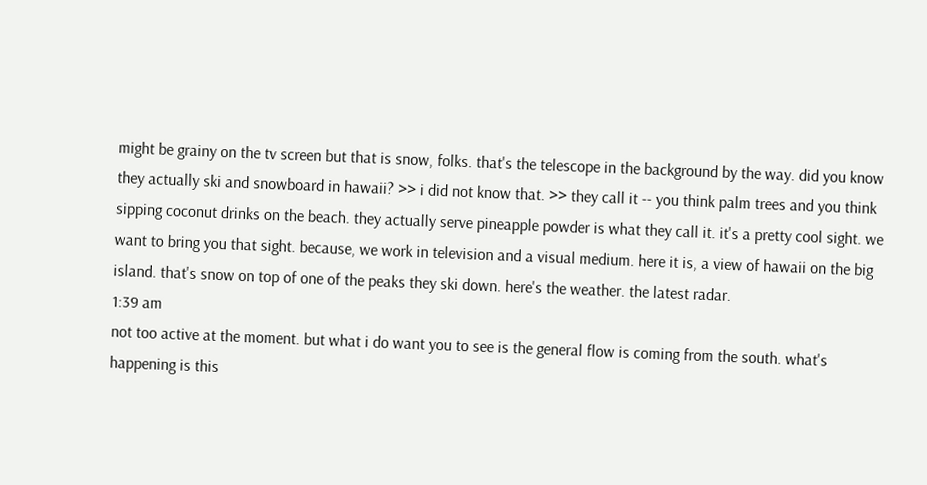might be grainy on the tv screen but that is snow, folks. that's the telescope in the background by the way. did you know they actually ski and snowboard in hawaii? >> i did not know that. >> they call it -- you think palm trees and you think sipping coconut drinks on the beach. they actually serve pineapple powder is what they call it. it's a pretty cool sight. we want to bring you that sight. because, we work in television and a visual medium. here it is, a view of hawaii on the big island. that's snow on top of one of the peaks they ski down. here's the weather. the latest radar.
1:39 am
not too active at the moment. but what i do want you to see is the general flow is coming from the south. what's happening is this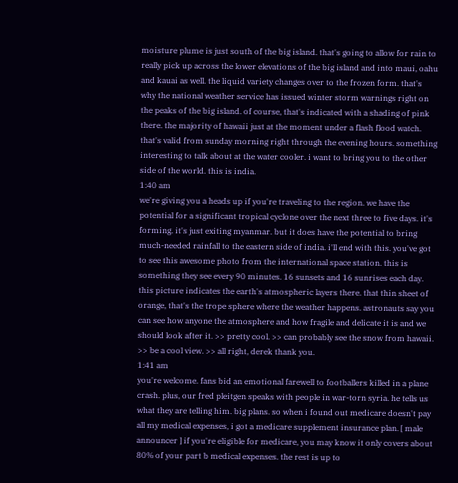moisture plume is just south of the big island. that's going to allow for rain to really pick up across the lower elevations of the big island and into maui, oahu and kauai as well. the liquid variety changes over to the frozen form. that's why the national weather service has issued winter storm warnings right on the peaks of the big island. of course, that's indicated with a shading of pink there. the majority of hawaii just at the moment under a flash flood watch. that's valid from sunday morning right through the evening hours. something interesting to talk about at the water cooler. i want to bring you to the other side of the world. this is india.
1:40 am
we're giving you a heads up if you're traveling to the region. we have the potential for a significant tropical cyclone over the next three to five days. it's forming. it's just exiting myanmar. but it does have the potential to bring much-needed rainfall to the eastern side of india. i'll end with this. you've got to see this awesome photo from the international space station. this is something they see every 90 minutes. 16 sunsets and 16 sunrises each day. this picture indicates the earth's atmospheric layers there. that thin sheet of orange, that's the trope sphere where the weather happens. astronauts say you can see how anyone the atmosphere and how fragile and delicate it is and we should look after it. >> pretty cool. >> can probably see the snow from hawaii. >> be a cool view. >> all right, derek thank you.
1:41 am
you're welcome. fans bid an emotional farewell to footballers killed in a plane crash. plus, our fred pleitgen speaks with people in war-torn syria. he tells us what they are telling him. big plans. so when i found out medicare doesn't pay all my medical expenses, i got a medicare supplement insurance plan. [ male announcer ] if you're eligible for medicare, you may know it only covers about 80% of your part b medical expenses. the rest is up to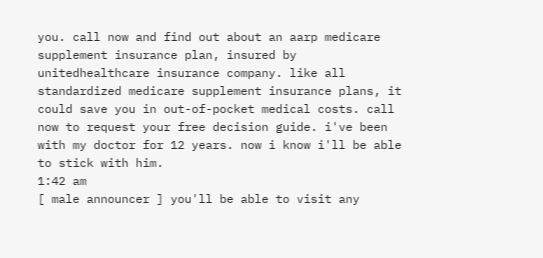you. call now and find out about an aarp medicare supplement insurance plan, insured by unitedhealthcare insurance company. like all standardized medicare supplement insurance plans, it could save you in out-of-pocket medical costs. call now to request your free decision guide. i've been with my doctor for 12 years. now i know i'll be able to stick with him.
1:42 am
[ male announcer ] you'll be able to visit any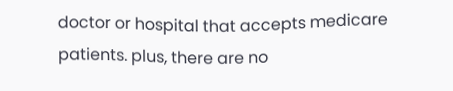doctor or hospital that accepts medicare patients. plus, there are no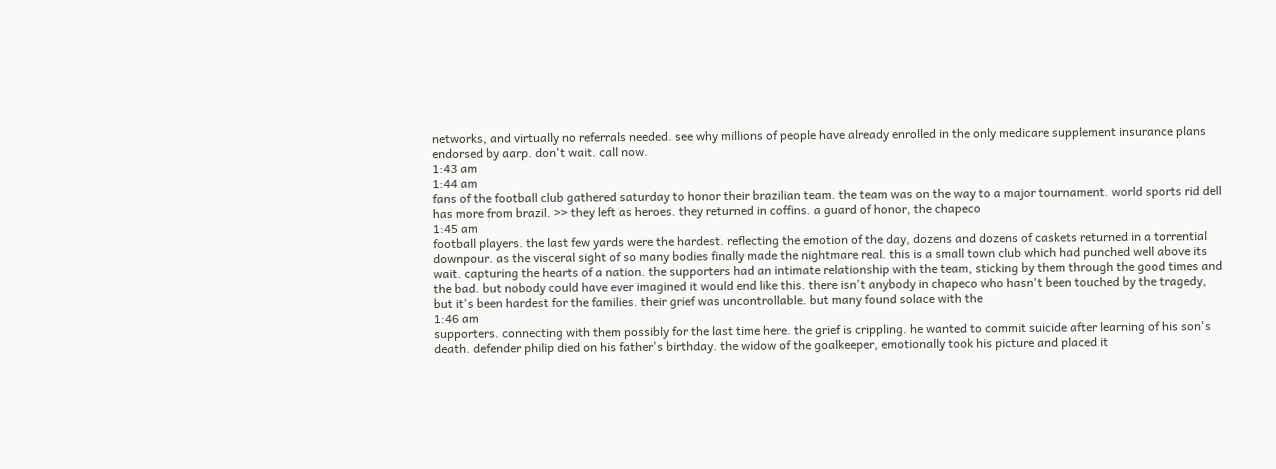networks, and virtually no referrals needed. see why millions of people have already enrolled in the only medicare supplement insurance plans endorsed by aarp. don't wait. call now.
1:43 am
1:44 am
fans of the football club gathered saturday to honor their brazilian team. the team was on the way to a major tournament. world sports rid dell has more from brazil. >> they left as heroes. they returned in coffins. a guard of honor, the chapeco
1:45 am
football players. the last few yards were the hardest. reflecting the emotion of the day, dozens and dozens of caskets returned in a torrential downpour. as the visceral sight of so many bodies finally made the nightmare real. this is a small town club which had punched well above its wait. capturing the hearts of a nation. the supporters had an intimate relationship with the team, sticking by them through the good times and the bad. but nobody could have ever imagined it would end like this. there isn't anybody in chapeco who hasn't been touched by the tragedy, but it's been hardest for the families. their grief was uncontrollable. but many found solace with the
1:46 am
supporters. connecting with them possibly for the last time here. the grief is crippling. he wanted to commit suicide after learning of his son's death. defender philip died on his father's birthday. the widow of the goalkeeper, emotionally took his picture and placed it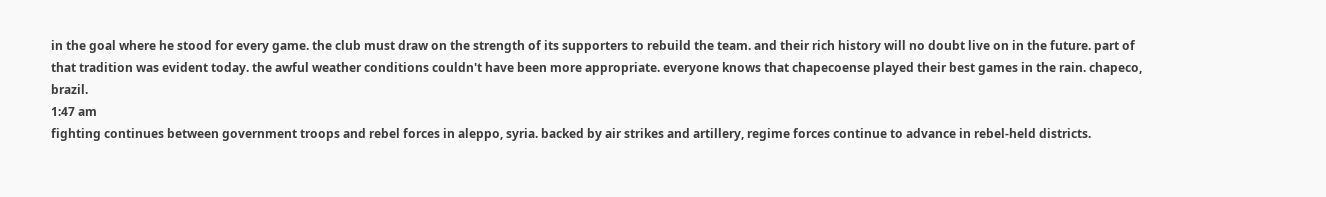in the goal where he stood for every game. the club must draw on the strength of its supporters to rebuild the team. and their rich history will no doubt live on in the future. part of that tradition was evident today. the awful weather conditions couldn't have been more appropriate. everyone knows that chapecoense played their best games in the rain. chapeco, brazil.
1:47 am
fighting continues between government troops and rebel forces in aleppo, syria. backed by air strikes and artillery, regime forces continue to advance in rebel-held districts.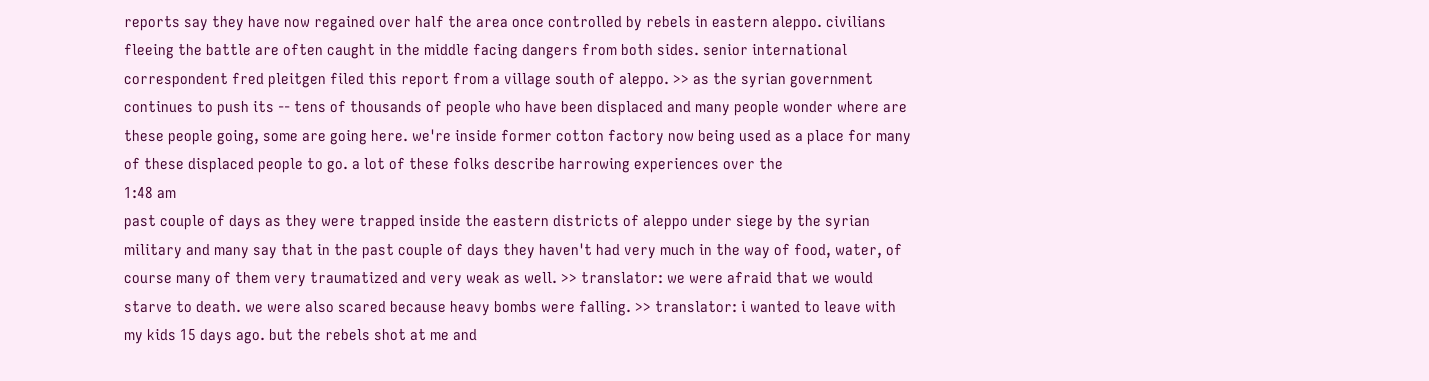reports say they have now regained over half the area once controlled by rebels in eastern aleppo. civilians fleeing the battle are often caught in the middle facing dangers from both sides. senior international correspondent fred pleitgen filed this report from a village south of aleppo. >> as the syrian government continues to push its -- tens of thousands of people who have been displaced and many people wonder where are these people going, some are going here. we're inside former cotton factory now being used as a place for many of these displaced people to go. a lot of these folks describe harrowing experiences over the
1:48 am
past couple of days as they were trapped inside the eastern districts of aleppo under siege by the syrian military and many say that in the past couple of days they haven't had very much in the way of food, water, of course many of them very traumatized and very weak as well. >> translator: we were afraid that we would starve to death. we were also scared because heavy bombs were falling. >> translator: i wanted to leave with my kids 15 days ago. but the rebels shot at me and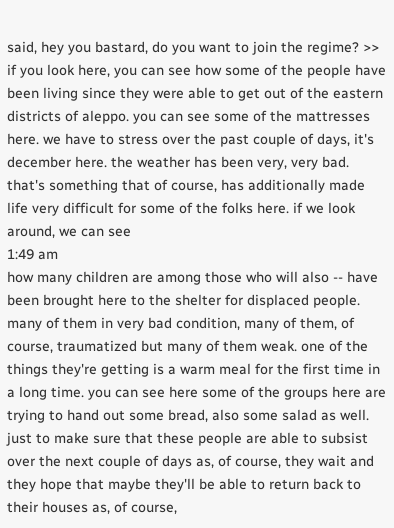said, hey you bastard, do you want to join the regime? >> if you look here, you can see how some of the people have been living since they were able to get out of the eastern districts of aleppo. you can see some of the mattresses here. we have to stress over the past couple of days, it's december here. the weather has been very, very bad. that's something that of course, has additionally made life very difficult for some of the folks here. if we look around, we can see
1:49 am
how many children are among those who will also -- have been brought here to the shelter for displaced people. many of them in very bad condition, many of them, of course, traumatized but many of them weak. one of the things they're getting is a warm meal for the first time in a long time. you can see here some of the groups here are trying to hand out some bread, also some salad as well. just to make sure that these people are able to subsist over the next couple of days as, of course, they wait and they hope that maybe they'll be able to return back to their houses as, of course,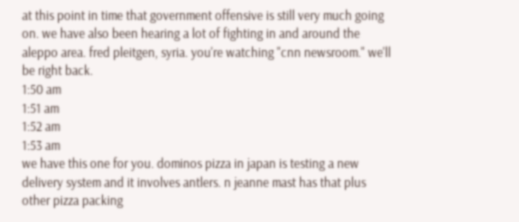at this point in time that government offensive is still very much going on. we have also been hearing a lot of fighting in and around the aleppo area. fred pleitgen, syria. you're watching "cnn newsroom." we'll be right back.
1:50 am
1:51 am
1:52 am
1:53 am
we have this one for you. dominos pizza in japan is testing a new delivery system and it involves antlers. n jeanne mast has that plus other pizza packing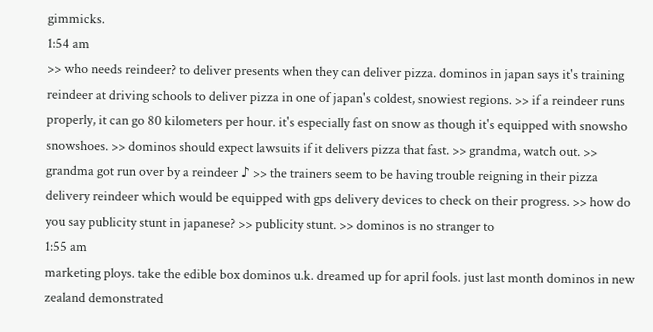gimmicks.
1:54 am
>> who needs reindeer? to deliver presents when they can deliver pizza. dominos in japan says it's training reindeer at driving schools to deliver pizza in one of japan's coldest, snowiest regions. >> if a reindeer runs properly, it can go 80 kilometers per hour. it's especially fast on snow as though it's equipped with snowsho snowshoes. >> dominos should expect lawsuits if it delivers pizza that fast. >> grandma, watch out. >> grandma got run over by a reindeer ♪ >> the trainers seem to be having trouble reigning in their pizza delivery reindeer which would be equipped with gps delivery devices to check on their progress. >> how do you say publicity stunt in japanese? >> publicity stunt. >> dominos is no stranger to
1:55 am
marketing ploys. take the edible box dominos u.k. dreamed up for april fools. just last month dominos in new zealand demonstrated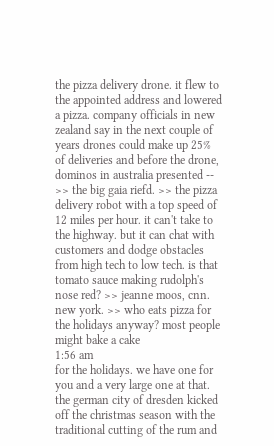the pizza delivery drone. it flew to the appointed address and lowered a pizza. company officials in new zealand say in the next couple of years drones could make up 25% of deliveries and before the drone, dominos in australia presented -- >> the big gaia riefd. >> the pizza delivery robot with a top speed of 12 miles per hour. it can't take to the highway. but it can chat with customers and dodge obstacles from high tech to low tech. is that tomato sauce making rudolph's nose red? >> jeanne moos, cnn. new york. >> who eats pizza for the holidays anyway? most people might bake a cake
1:56 am
for the holidays. we have one for you and a very large one at that. the german city of dresden kicked off the christmas season with the traditional cutting of the rum and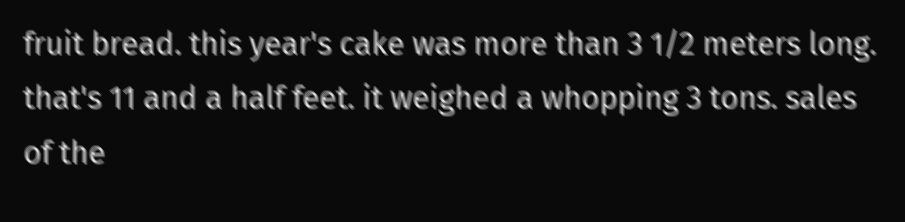fruit bread. this year's cake was more than 3 1/2 meters long. that's 11 and a half feet. it weighed a whopping 3 tons. sales of the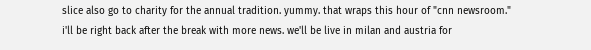slice also go to charity for the annual tradition. yummy. that wraps this hour of "cnn newsroom." i'll be right back after the break with more news. we'll be live in milan and austria for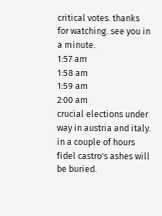critical votes. thanks for watching. see you in a minute.
1:57 am
1:58 am
1:59 am
2:00 am
crucial elections under way in austria and italy. in a couple of hours fidel castro's ashes will be buried.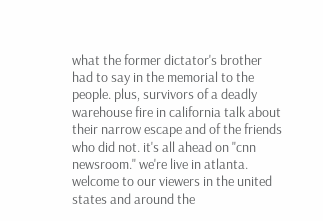what the former dictator's brother had to say in the memorial to the people. plus, survivors of a deadly warehouse fire in california talk about their narrow escape and of the friends who did not. it's all ahead on "cnn newsroom." we're live in atlanta. welcome to our viewers in the united states and around the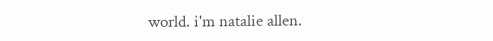world. i'm natalie allen.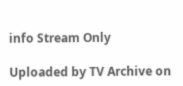info Stream Only

Uploaded by TV Archive on